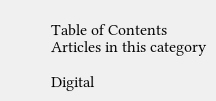Table of Contents
Articles in this category

Digital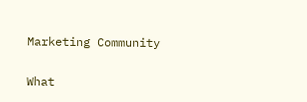Marketing Community

What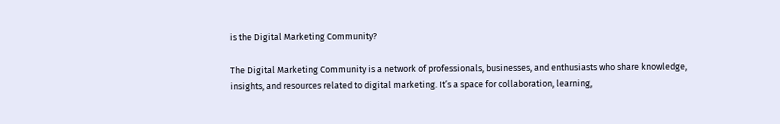is the Digital Marketing Community?

The Digital Marketing Community is a network of professionals, businesses, and enthusiasts who share knowledge, insights, and resources related to digital marketing. It’s a space for collaboration, learning,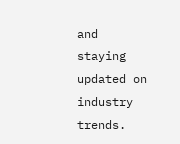and staying updated on industry trends.